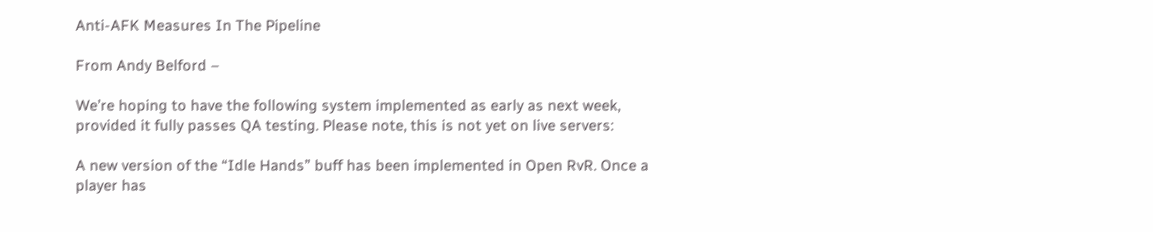Anti-AFK Measures In The Pipeline

From Andy Belford –

We’re hoping to have the following system implemented as early as next week, provided it fully passes QA testing. Please note, this is not yet on live servers:

A new version of the “Idle Hands” buff has been implemented in Open RvR. Once a player has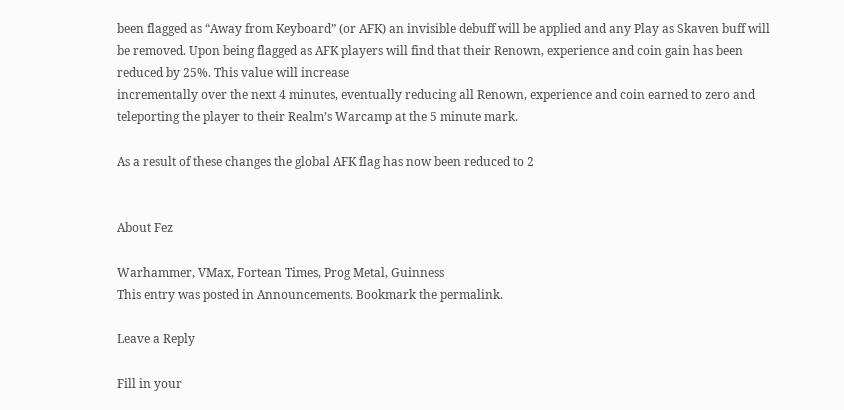been flagged as “Away from Keyboard” (or AFK) an invisible debuff will be applied and any Play as Skaven buff will be removed. Upon being flagged as AFK players will find that their Renown, experience and coin gain has been reduced by 25%. This value will increase
incrementally over the next 4 minutes, eventually reducing all Renown, experience and coin earned to zero and teleporting the player to their Realm’s Warcamp at the 5 minute mark.

As a result of these changes the global AFK flag has now been reduced to 2


About Fez

Warhammer, VMax, Fortean Times, Prog Metal, Guinness
This entry was posted in Announcements. Bookmark the permalink.

Leave a Reply

Fill in your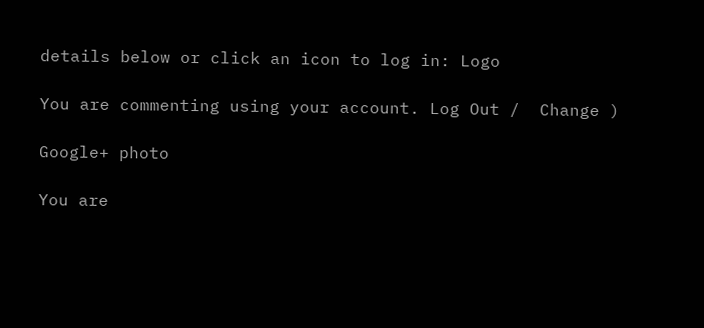details below or click an icon to log in: Logo

You are commenting using your account. Log Out /  Change )

Google+ photo

You are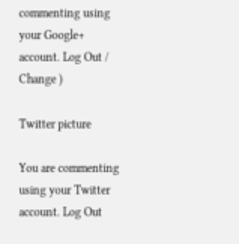commenting using your Google+ account. Log Out /  Change )

Twitter picture

You are commenting using your Twitter account. Log Out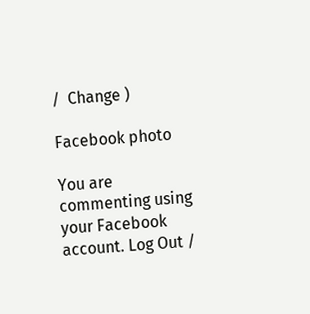/  Change )

Facebook photo

You are commenting using your Facebook account. Log Out /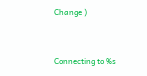Change )


Connecting to %s